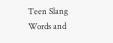Teen Slang Words and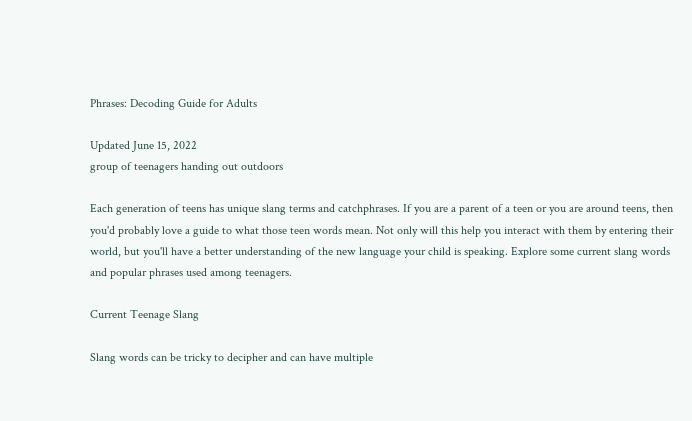Phrases: Decoding Guide for Adults

Updated June 15, 2022
group of teenagers handing out outdoors

Each generation of teens has unique slang terms and catchphrases. If you are a parent of a teen or you are around teens, then you'd probably love a guide to what those teen words mean. Not only will this help you interact with them by entering their world, but you'll have a better understanding of the new language your child is speaking. Explore some current slang words and popular phrases used among teenagers.

Current Teenage Slang

Slang words can be tricky to decipher and can have multiple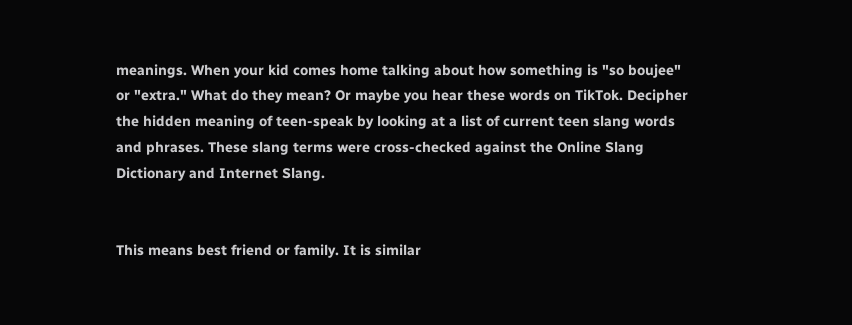meanings. When your kid comes home talking about how something is "so boujee" or "extra." What do they mean? Or maybe you hear these words on TikTok. Decipher the hidden meaning of teen-speak by looking at a list of current teen slang words and phrases. These slang terms were cross-checked against the Online Slang Dictionary and Internet Slang.


This means best friend or family. It is similar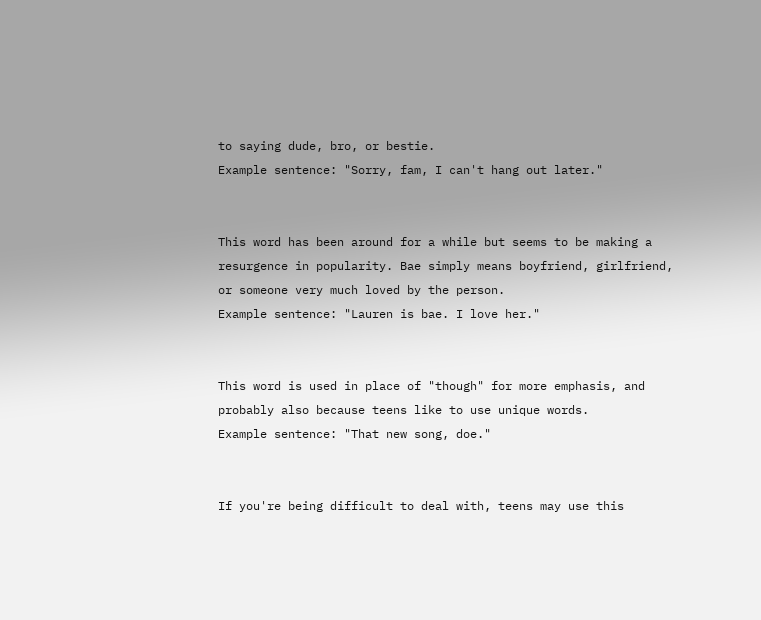to saying dude, bro, or bestie.
Example sentence: "Sorry, fam, I can't hang out later."


This word has been around for a while but seems to be making a resurgence in popularity. Bae simply means boyfriend, girlfriend, or someone very much loved by the person.
Example sentence: "Lauren is bae. I love her."


This word is used in place of "though" for more emphasis, and probably also because teens like to use unique words.
Example sentence: "That new song, doe."


If you're being difficult to deal with, teens may use this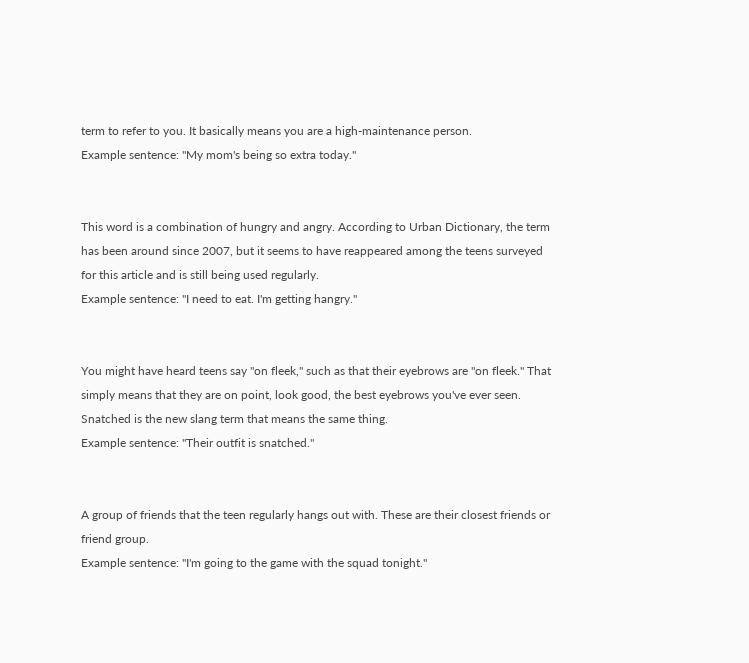term to refer to you. It basically means you are a high-maintenance person.
Example sentence: "My mom's being so extra today."


This word is a combination of hungry and angry. According to Urban Dictionary, the term has been around since 2007, but it seems to have reappeared among the teens surveyed for this article and is still being used regularly.
Example sentence: "I need to eat. I'm getting hangry."


You might have heard teens say "on fleek," such as that their eyebrows are "on fleek." That simply means that they are on point, look good, the best eyebrows you've ever seen. Snatched is the new slang term that means the same thing.
Example sentence: "Their outfit is snatched."


A group of friends that the teen regularly hangs out with. These are their closest friends or friend group.
Example sentence: "I'm going to the game with the squad tonight."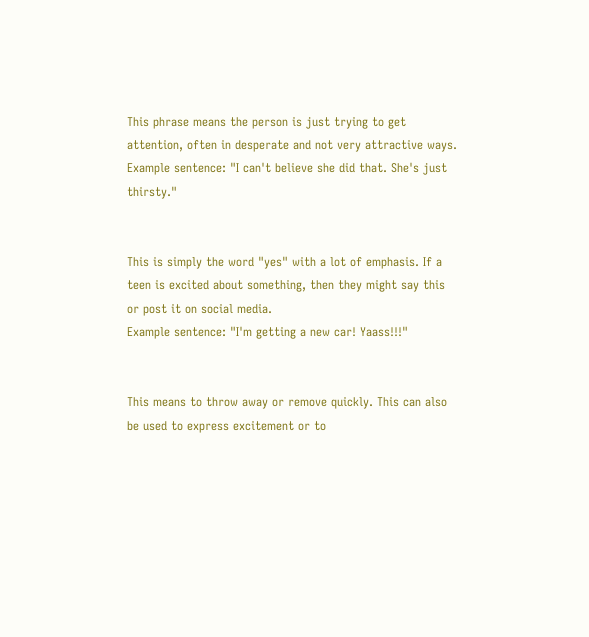This phrase means the person is just trying to get attention, often in desperate and not very attractive ways.
Example sentence: "I can't believe she did that. She's just thirsty."


This is simply the word "yes" with a lot of emphasis. If a teen is excited about something, then they might say this or post it on social media.
Example sentence: "I'm getting a new car! Yaass!!!"


This means to throw away or remove quickly. This can also be used to express excitement or to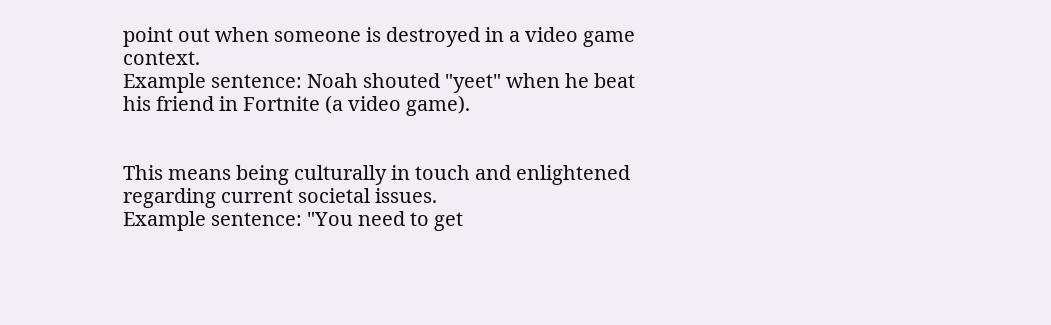point out when someone is destroyed in a video game context.
Example sentence: Noah shouted "yeet" when he beat his friend in Fortnite (a video game).


This means being culturally in touch and enlightened regarding current societal issues.
Example sentence: "You need to get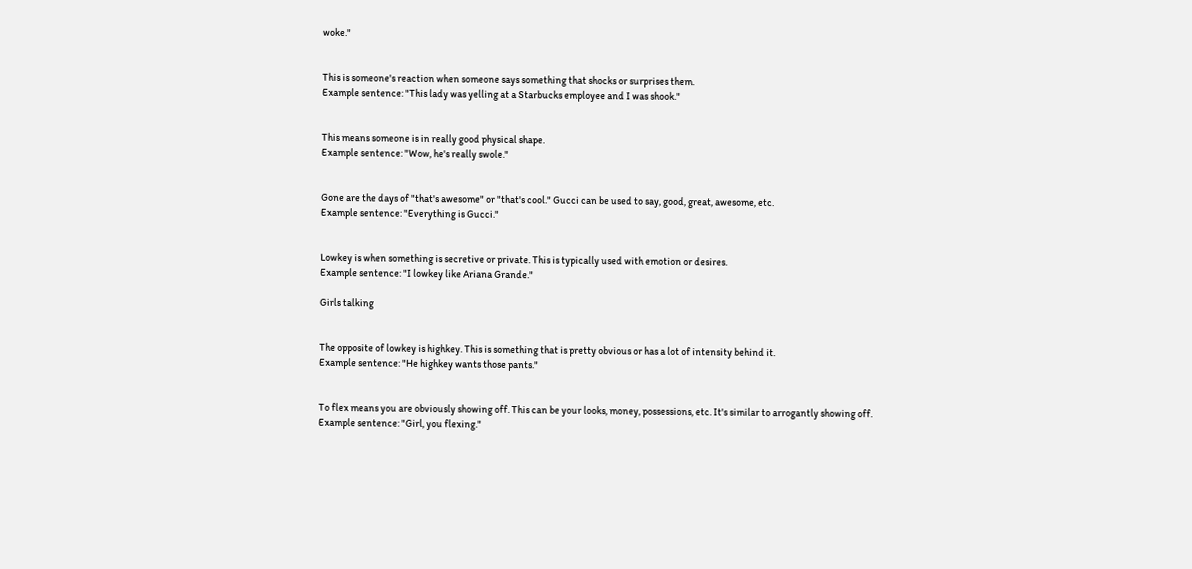woke."


This is someone's reaction when someone says something that shocks or surprises them.
Example sentence: "This lady was yelling at a Starbucks employee and I was shook."


This means someone is in really good physical shape.
Example sentence: "Wow, he's really swole."


Gone are the days of "that's awesome" or "that's cool." Gucci can be used to say, good, great, awesome, etc.
Example sentence: "Everything is Gucci."


Lowkey is when something is secretive or private. This is typically used with emotion or desires.
Example sentence: "I lowkey like Ariana Grande."

Girls talking


The opposite of lowkey is highkey. This is something that is pretty obvious or has a lot of intensity behind it.
Example sentence: "He highkey wants those pants."


To flex means you are obviously showing off. This can be your looks, money, possessions, etc. It's similar to arrogantly showing off.
Example sentence: "Girl, you flexing."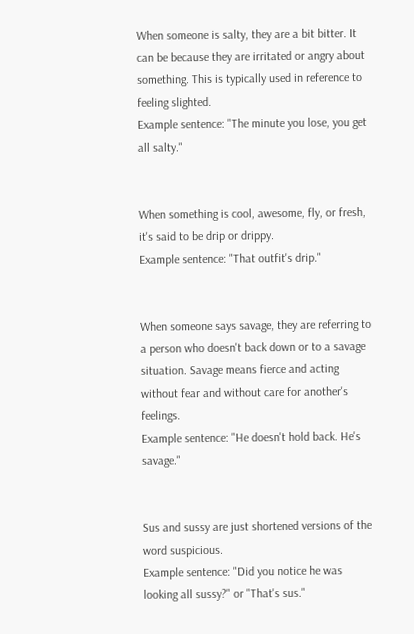When someone is salty, they are a bit bitter. It can be because they are irritated or angry about something. This is typically used in reference to feeling slighted.
Example sentence: "The minute you lose, you get all salty."


When something is cool, awesome, fly, or fresh, it's said to be drip or drippy.
Example sentence: "That outfit's drip."


When someone says savage, they are referring to a person who doesn't back down or to a savage situation. Savage means fierce and acting without fear and without care for another's feelings.
Example sentence: "He doesn't hold back. He's savage."


Sus and sussy are just shortened versions of the word suspicious.
Example sentence: "Did you notice he was looking all sussy?" or "That's sus."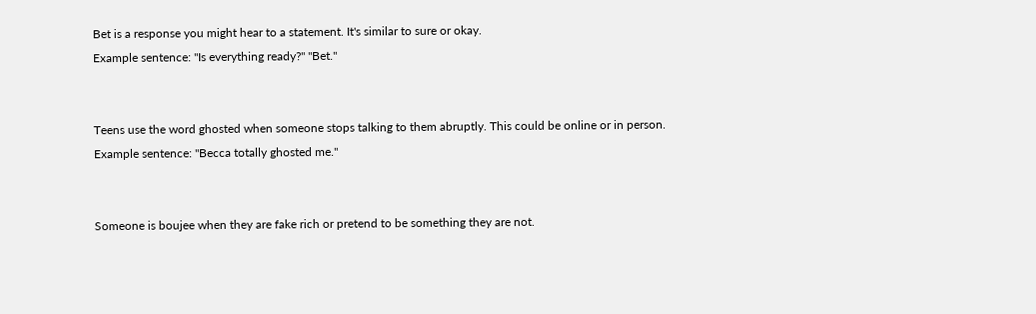Bet is a response you might hear to a statement. It's similar to sure or okay.
Example sentence: "Is everything ready?" "Bet."


Teens use the word ghosted when someone stops talking to them abruptly. This could be online or in person.
Example sentence: "Becca totally ghosted me."


Someone is boujee when they are fake rich or pretend to be something they are not.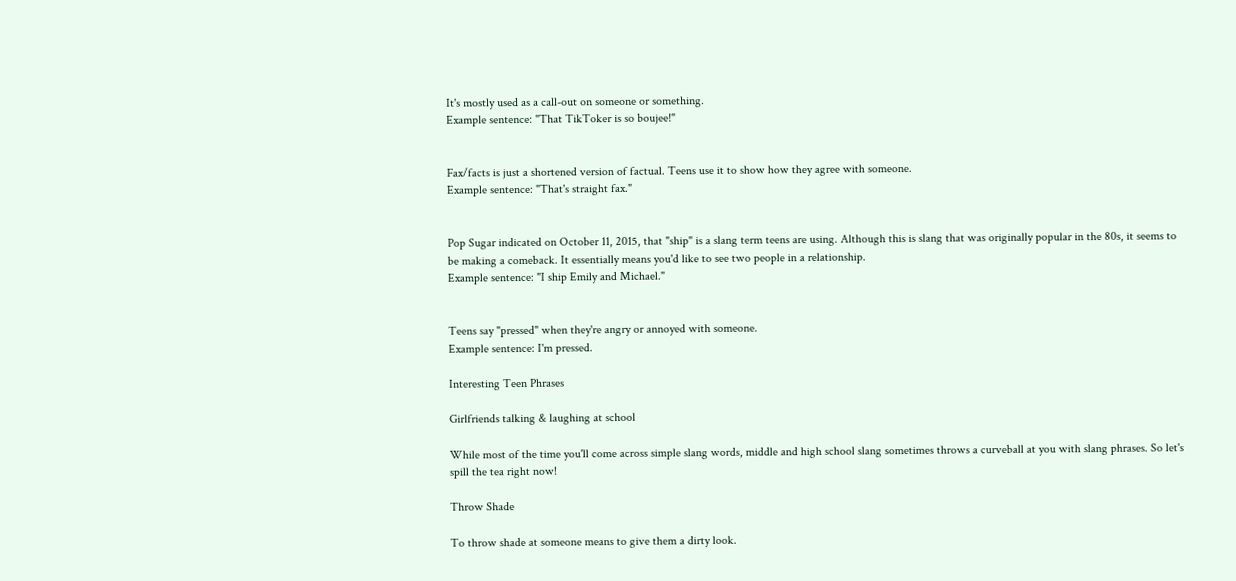It's mostly used as a call-out on someone or something.
Example sentence: "That TikToker is so boujee!"


Fax/facts is just a shortened version of factual. Teens use it to show how they agree with someone.
Example sentence: "That's straight fax."


Pop Sugar indicated on October 11, 2015, that "ship" is a slang term teens are using. Although this is slang that was originally popular in the 80s, it seems to be making a comeback. It essentially means you'd like to see two people in a relationship.
Example sentence: "I ship Emily and Michael."


Teens say "pressed" when they're angry or annoyed with someone.
Example sentence: I'm pressed.

Interesting Teen Phrases

Girlfriends talking & laughing at school

While most of the time you'll come across simple slang words, middle and high school slang sometimes throws a curveball at you with slang phrases. So let's spill the tea right now!

Throw Shade

To throw shade at someone means to give them a dirty look.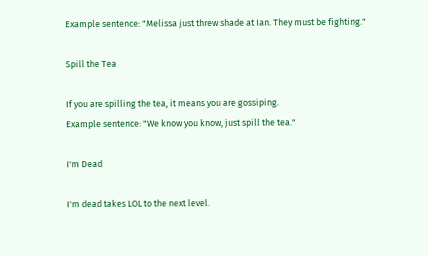Example sentence: "Melissa just threw shade at Ian. They must be fighting."

Spill the Tea

If you are spilling the tea, it means you are gossiping.
Example sentence: "We know you know, just spill the tea."

I'm Dead

I'm dead takes LOL to the next level.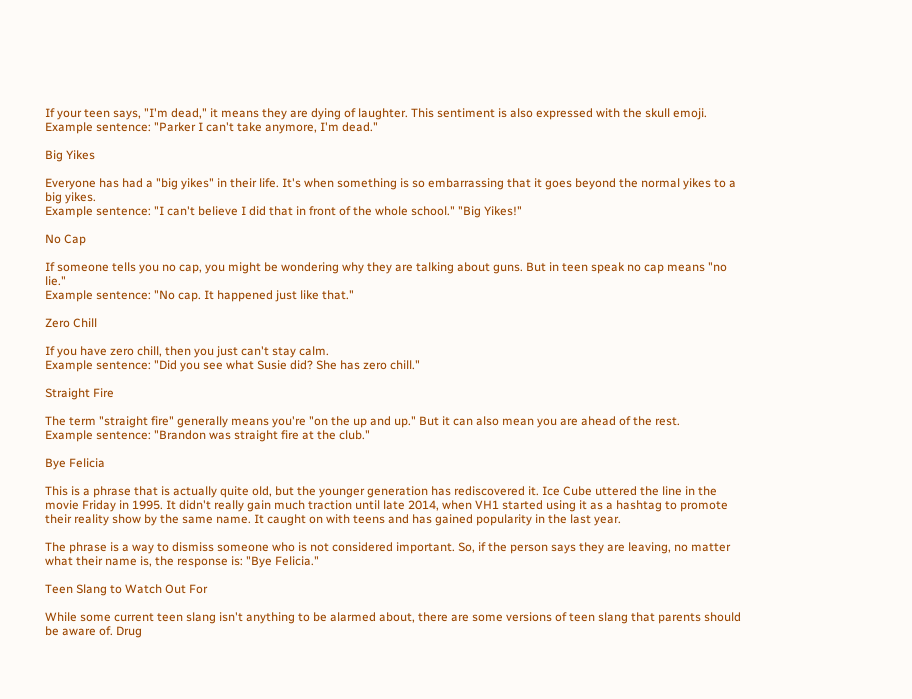If your teen says, "I'm dead," it means they are dying of laughter. This sentiment is also expressed with the skull emoji.
Example sentence: "Parker I can't take anymore, I'm dead."

Big Yikes

Everyone has had a "big yikes" in their life. It's when something is so embarrassing that it goes beyond the normal yikes to a big yikes.
Example sentence: "I can't believe I did that in front of the whole school." "Big Yikes!"

No Cap

If someone tells you no cap, you might be wondering why they are talking about guns. But in teen speak no cap means "no lie."
Example sentence: "No cap. It happened just like that."

Zero Chill

If you have zero chill, then you just can't stay calm.
Example sentence: "Did you see what Susie did? She has zero chill."

Straight Fire

The term "straight fire" generally means you're "on the up and up." But it can also mean you are ahead of the rest.
Example sentence: "Brandon was straight fire at the club."

Bye Felicia

This is a phrase that is actually quite old, but the younger generation has rediscovered it. Ice Cube uttered the line in the movie Friday in 1995. It didn't really gain much traction until late 2014, when VH1 started using it as a hashtag to promote their reality show by the same name. It caught on with teens and has gained popularity in the last year.

The phrase is a way to dismiss someone who is not considered important. So, if the person says they are leaving, no matter what their name is, the response is: "Bye Felicia."

Teen Slang to Watch Out For

While some current teen slang isn't anything to be alarmed about, there are some versions of teen slang that parents should be aware of. Drug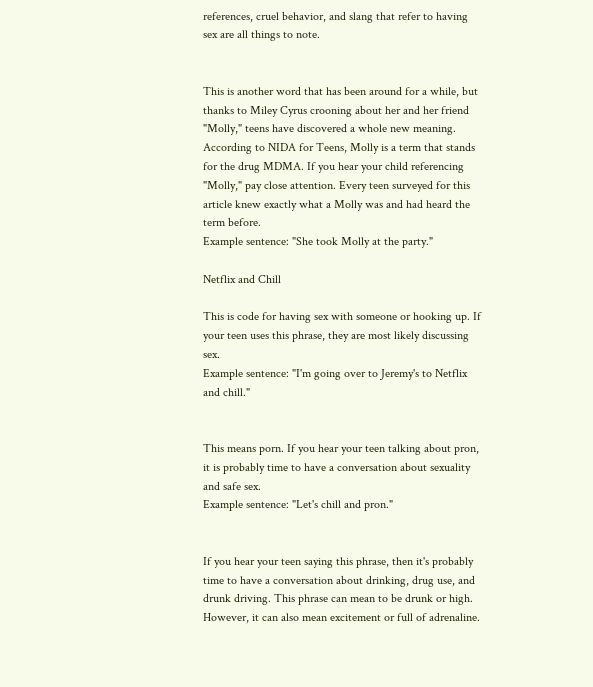references, cruel behavior, and slang that refer to having sex are all things to note.


This is another word that has been around for a while, but thanks to Miley Cyrus crooning about her and her friend "Molly," teens have discovered a whole new meaning. According to NIDA for Teens, Molly is a term that stands for the drug MDMA. If you hear your child referencing "Molly," pay close attention. Every teen surveyed for this article knew exactly what a Molly was and had heard the term before.
Example sentence: "She took Molly at the party."

Netflix and Chill

This is code for having sex with someone or hooking up. If your teen uses this phrase, they are most likely discussing sex.
Example sentence: "I'm going over to Jeremy's to Netflix and chill."


This means porn. If you hear your teen talking about pron, it is probably time to have a conversation about sexuality and safe sex.
Example sentence: "Let's chill and pron."


If you hear your teen saying this phrase, then it's probably time to have a conversation about drinking, drug use, and drunk driving. This phrase can mean to be drunk or high. However, it can also mean excitement or full of adrenaline.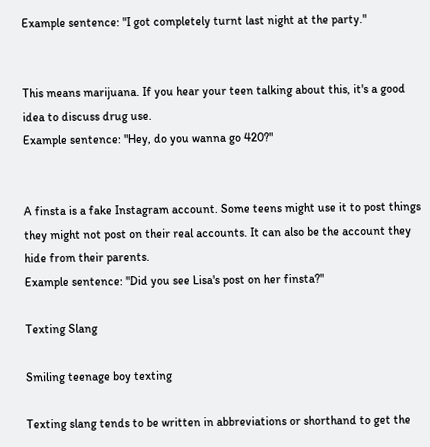Example sentence: "I got completely turnt last night at the party."


This means marijuana. If you hear your teen talking about this, it's a good idea to discuss drug use.
Example sentence: "Hey, do you wanna go 420?"


A finsta is a fake Instagram account. Some teens might use it to post things they might not post on their real accounts. It can also be the account they hide from their parents.
Example sentence: "Did you see Lisa's post on her finsta?"

Texting Slang

Smiling teenage boy texting

Texting slang tends to be written in abbreviations or shorthand to get the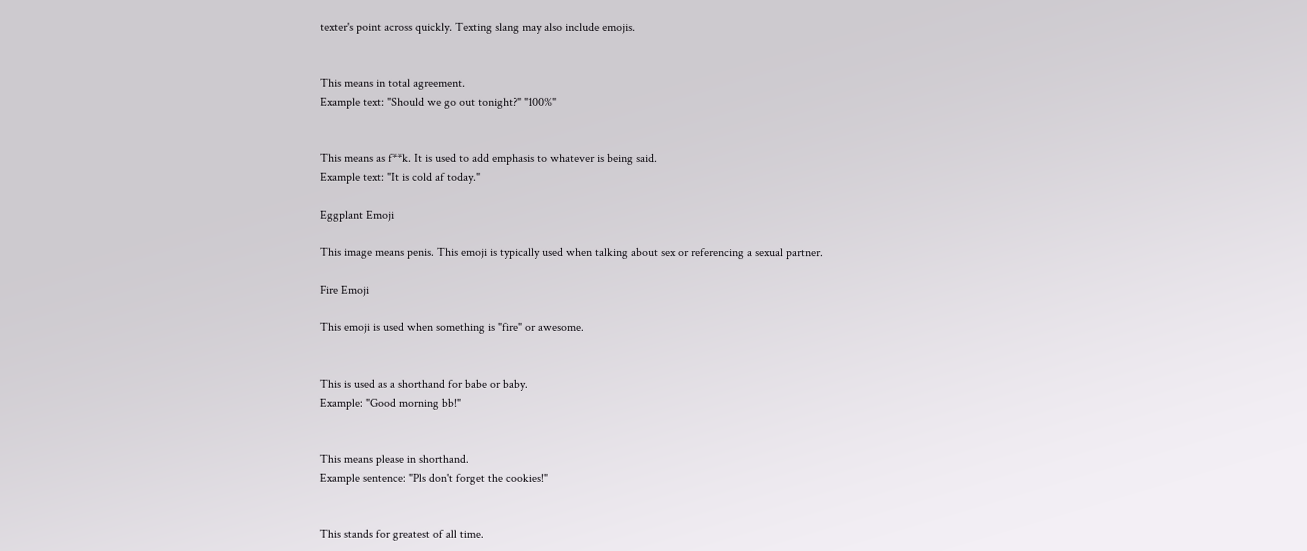texter's point across quickly. Texting slang may also include emojis.


This means in total agreement.
Example text: "Should we go out tonight?" "100%"


This means as f**k. It is used to add emphasis to whatever is being said.
Example text: "It is cold af today."

Eggplant Emoji

This image means penis. This emoji is typically used when talking about sex or referencing a sexual partner.

Fire Emoji

This emoji is used when something is "fire" or awesome.


This is used as a shorthand for babe or baby.
Example: "Good morning bb!"


This means please in shorthand.
Example sentence: "Pls don't forget the cookies!"


This stands for greatest of all time.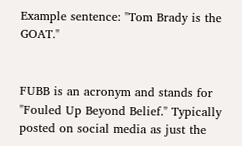Example sentence: "Tom Brady is the GOAT."


FUBB is an acronym and stands for "Fouled Up Beyond Belief." Typically posted on social media as just the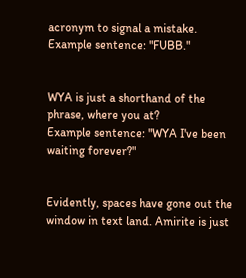acronym to signal a mistake.
Example sentence: "FUBB."


WYA is just a shorthand of the phrase, where you at?
Example sentence: "WYA I've been waiting forever?"


Evidently, spaces have gone out the window in text land. Amirite is just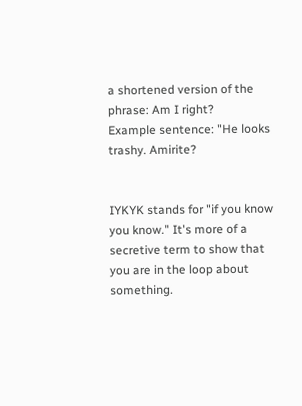a shortened version of the phrase: Am I right?
Example sentence: "He looks trashy. Amirite?


IYKYK stands for "if you know you know." It's more of a secretive term to show that you are in the loop about something.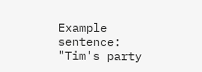Example sentence: "Tim's party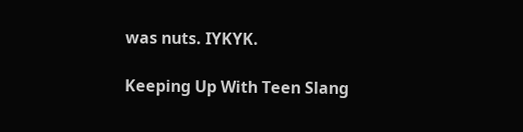was nuts. IYKYK.

Keeping Up With Teen Slang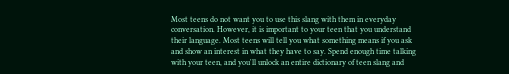Most teens do not want you to use this slang with them in everyday conversation. However, it is important to your teen that you understand their language. Most teens will tell you what something means if you ask and show an interest in what they have to say. Spend enough time talking with your teen, and you'll unlock an entire dictionary of teen slang and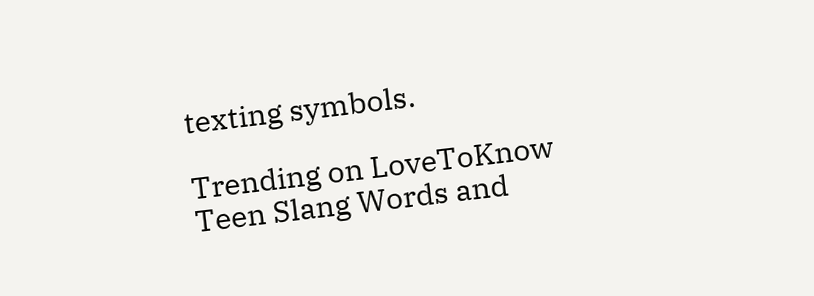texting symbols.

Trending on LoveToKnow
Teen Slang Words and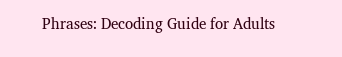Phrases: Decoding Guide for Adults